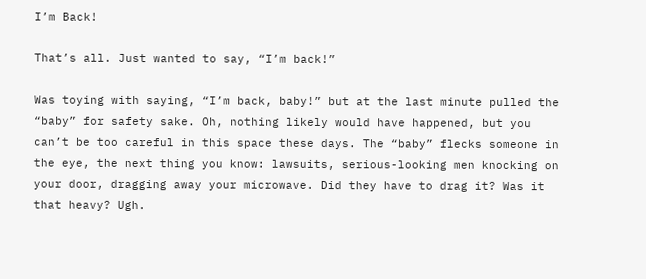I’m Back!

That’s all. Just wanted to say, “I’m back!”

Was toying with saying, “I’m back, baby!” but at the last minute pulled the “baby” for safety sake. Oh, nothing likely would have happened, but you can’t be too careful in this space these days. The “baby” flecks someone in the eye, the next thing you know: lawsuits, serious-looking men knocking on your door, dragging away your microwave. Did they have to drag it? Was it that heavy? Ugh.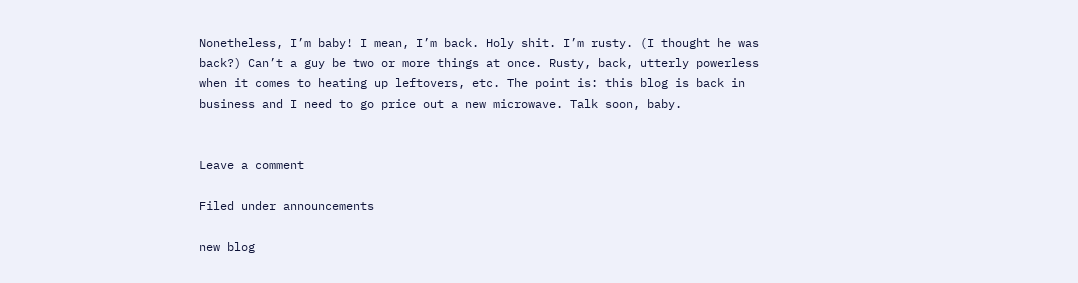Nonetheless, I’m baby! I mean, I’m back. Holy shit. I’m rusty. (I thought he was back?) Can’t a guy be two or more things at once. Rusty, back, utterly powerless when it comes to heating up leftovers, etc. The point is: this blog is back in business and I need to go price out a new microwave. Talk soon, baby.


Leave a comment

Filed under announcements

new blog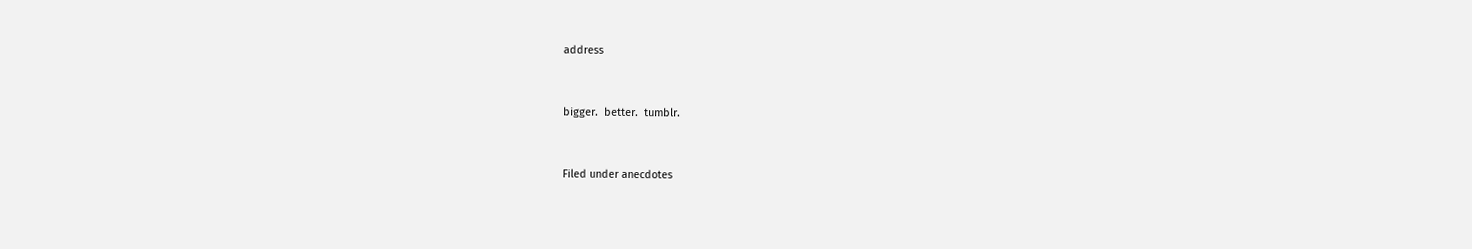address


bigger.  better.  tumblr.


Filed under anecdotes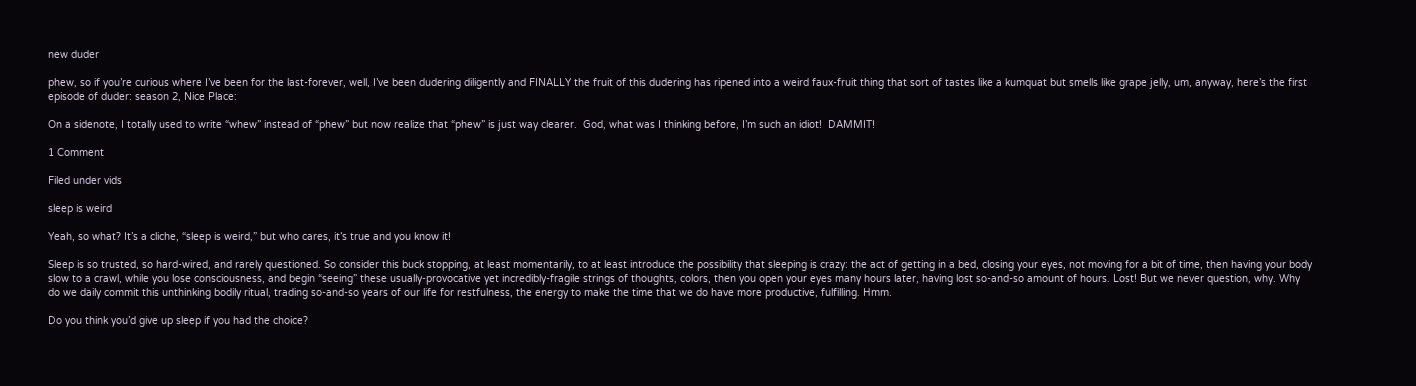new duder

phew, so if you’re curious where I’ve been for the last-forever, well, I’ve been dudering diligently and FINALLY the fruit of this dudering has ripened into a weird faux-fruit thing that sort of tastes like a kumquat but smells like grape jelly, um, anyway, here’s the first episode of duder: season 2, Nice Place:

On a sidenote, I totally used to write “whew” instead of “phew” but now realize that “phew” is just way clearer.  God, what was I thinking before, I’m such an idiot!  DAMMIT!

1 Comment

Filed under vids

sleep is weird

Yeah, so what? It’s a cliche, “sleep is weird,” but who cares, it’s true and you know it!

Sleep is so trusted, so hard-wired, and rarely questioned. So consider this buck stopping, at least momentarily, to at least introduce the possibility that sleeping is crazy: the act of getting in a bed, closing your eyes, not moving for a bit of time, then having your body slow to a crawl, while you lose consciousness, and begin “seeing” these usually-provocative yet incredibly-fragile strings of thoughts, colors, then you open your eyes many hours later, having lost so-and-so amount of hours. Lost! But we never question, why. Why do we daily commit this unthinking bodily ritual, trading so-and-so years of our life for restfulness, the energy to make the time that we do have more productive, fulfilling. Hmm.

Do you think you’d give up sleep if you had the choice?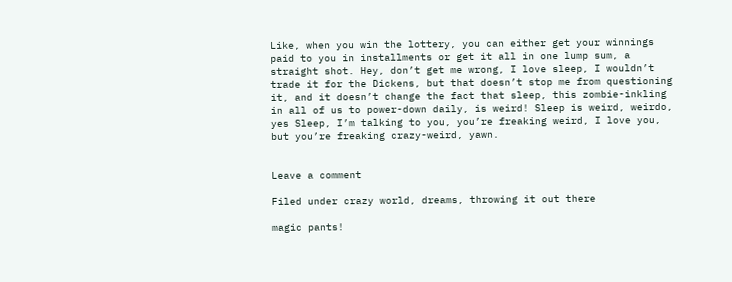Like, when you win the lottery, you can either get your winnings paid to you in installments or get it all in one lump sum, a straight shot. Hey, don’t get me wrong, I love sleep, I wouldn’t trade it for the Dickens, but that doesn’t stop me from questioning it, and it doesn’t change the fact that sleep, this zombie-inkling in all of us to power-down daily, is weird! Sleep is weird, weirdo, yes Sleep, I’m talking to you, you’re freaking weird, I love you, but you’re freaking crazy-weird, yawn.


Leave a comment

Filed under crazy world, dreams, throwing it out there

magic pants!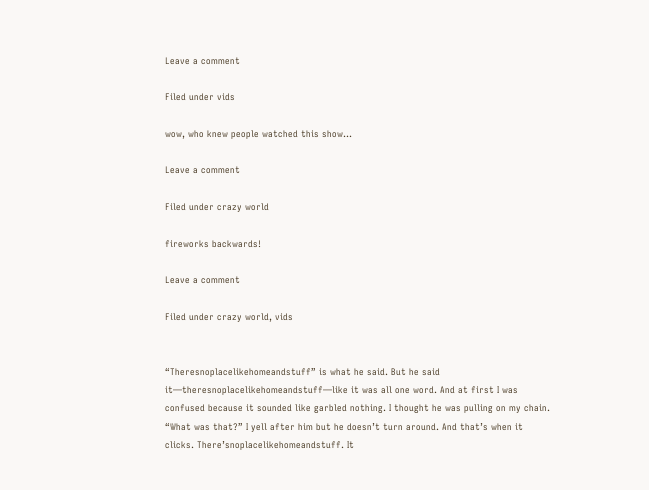Leave a comment

Filed under vids

wow, who knew people watched this show…

Leave a comment

Filed under crazy world

fireworks backwards!

Leave a comment

Filed under crazy world, vids


“Theresnoplacelikehomeandstuff” is what he said. But he said it—theresnoplacelikehomeandstuff—like it was all one word. And at first I was confused because it sounded like garbled nothing. I thought he was pulling on my chain. “What was that?” I yell after him but he doesn’t turn around. And that’s when it clicks. There’snoplacelikehomeandstuff. It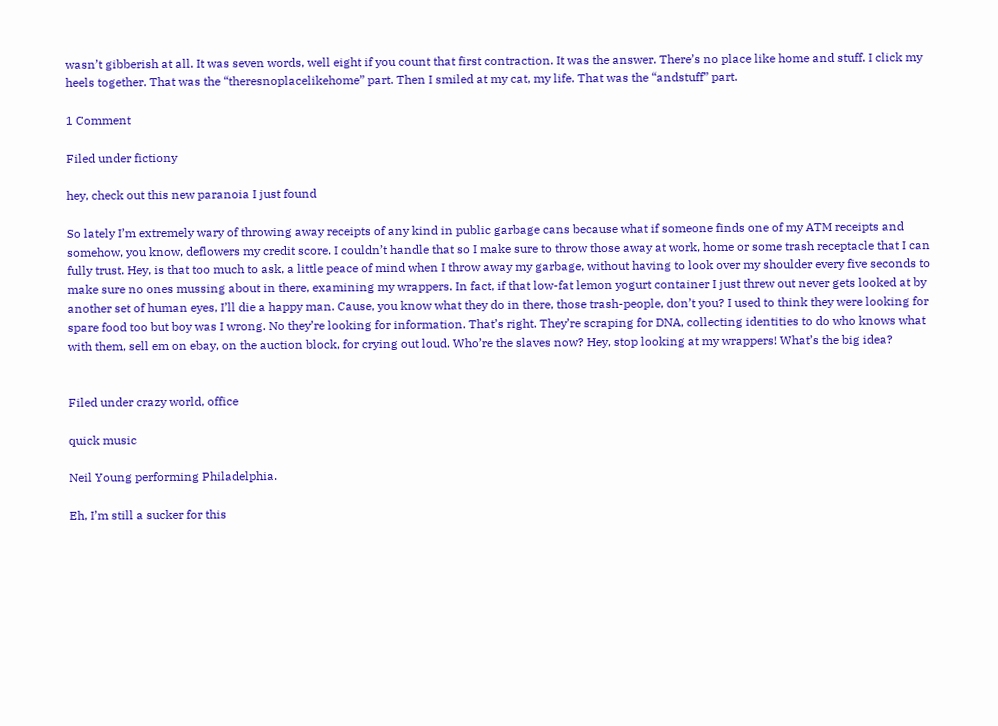wasn’t gibberish at all. It was seven words, well eight if you count that first contraction. It was the answer. There’s no place like home and stuff. I click my heels together. That was the “theresnoplacelikehome” part. Then I smiled at my cat, my life. That was the “andstuff” part.

1 Comment

Filed under fictiony

hey, check out this new paranoia I just found

So lately I’m extremely wary of throwing away receipts of any kind in public garbage cans because what if someone finds one of my ATM receipts and somehow, you know, deflowers my credit score. I couldn’t handle that so I make sure to throw those away at work, home or some trash receptacle that I can fully trust. Hey, is that too much to ask, a little peace of mind when I throw away my garbage, without having to look over my shoulder every five seconds to make sure no ones mussing about in there, examining my wrappers. In fact, if that low-fat lemon yogurt container I just threw out never gets looked at by another set of human eyes, I’ll die a happy man. Cause, you know what they do in there, those trash-people, don’t you? I used to think they were looking for spare food too but boy was I wrong. No they’re looking for information. That’s right. They’re scraping for DNA, collecting identities to do who knows what with them, sell em on ebay, on the auction block, for crying out loud. Who’re the slaves now? Hey, stop looking at my wrappers! What’s the big idea?


Filed under crazy world, office

quick music

Neil Young performing Philadelphia.

Eh, I’m still a sucker for this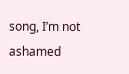song, I’m not ashamed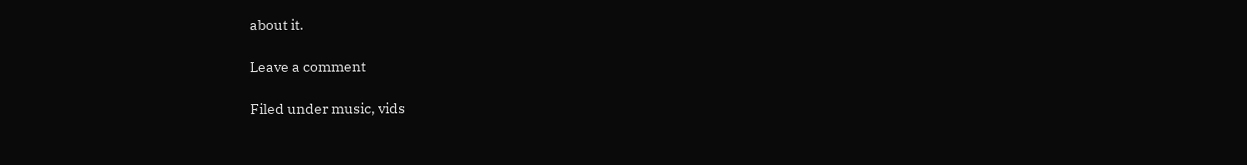about it.

Leave a comment

Filed under music, vids